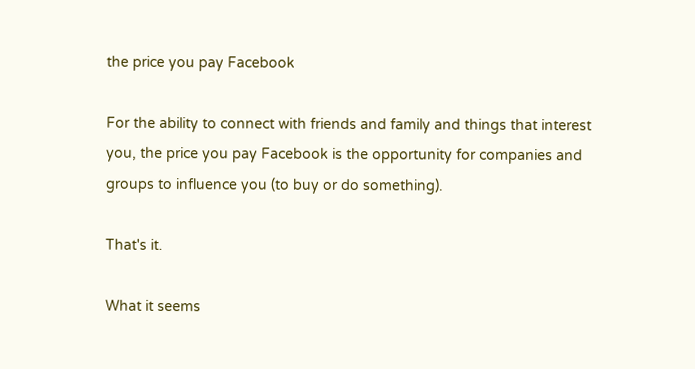the price you pay Facebook

For the ability to connect with friends and family and things that interest you, the price you pay Facebook is the opportunity for companies and groups to influence you (to buy or do something).

That's it.

What it seems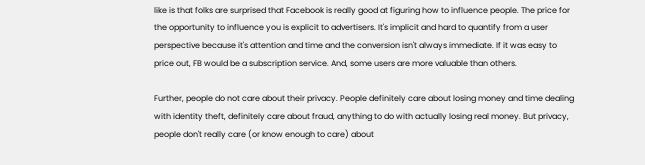like is that folks are surprised that Facebook is really good at figuring how to influence people. The price for the opportunity to influence you is explicit to advertisers. It's implicit and hard to quantify from a user perspective because it's attention and time and the conversion isn't always immediate. If it was easy to price out, FB would be a subscription service. And, some users are more valuable than others.

Further, people do not care about their privacy. People definitely care about losing money and time dealing with identity theft, definitely care about fraud, anything to do with actually losing real money. But privacy, people don't really care (or know enough to care) about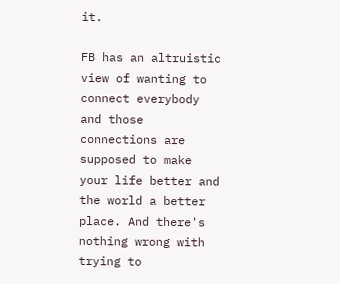it.

FB has an altruistic view of wanting to connect everybody and those connections are supposed to make your life better and the world a better place. And there's nothing wrong with trying to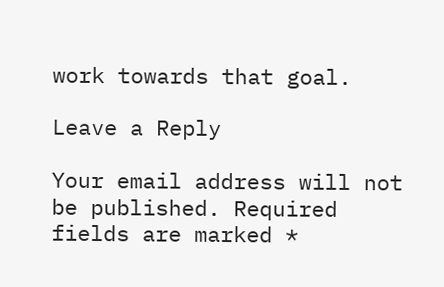work towards that goal.

Leave a Reply

Your email address will not be published. Required fields are marked *